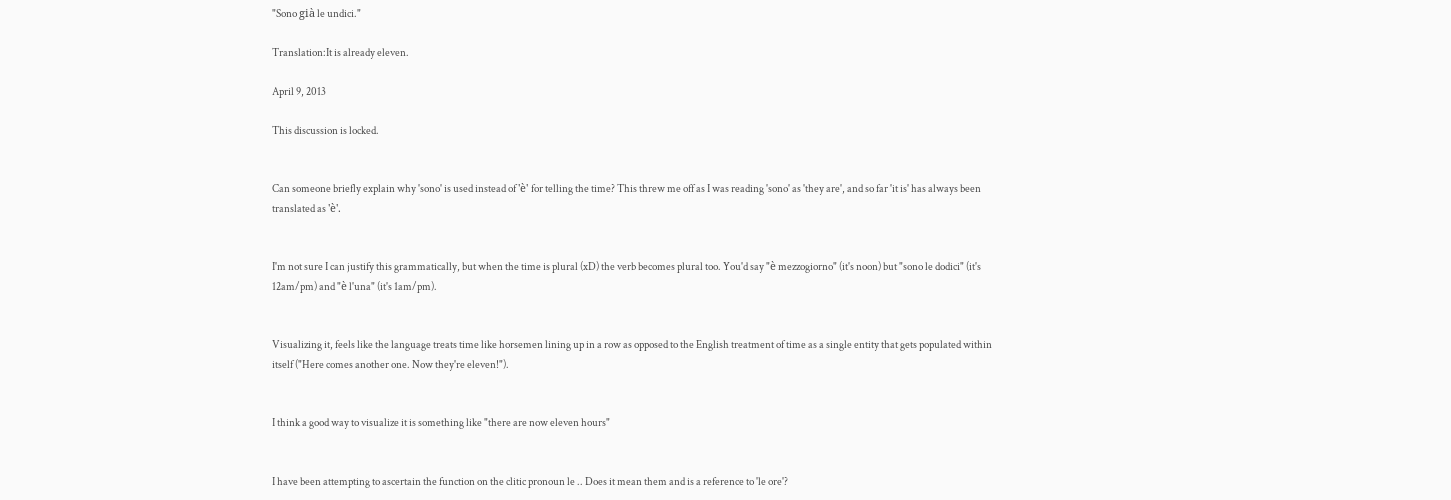"Sono già le undici."

Translation:It is already eleven.

April 9, 2013

This discussion is locked.


Can someone briefly explain why 'sono' is used instead of 'è' for telling the time? This threw me off as I was reading 'sono' as 'they are', and so far 'it is' has always been translated as 'è'.


I'm not sure I can justify this grammatically, but when the time is plural (xD) the verb becomes plural too. You'd say "è mezzogiorno" (it's noon) but "sono le dodici" (it's 12am/pm) and "è l'una" (it's 1am/pm).


Visualizing it, feels like the language treats time like horsemen lining up in a row as opposed to the English treatment of time as a single entity that gets populated within itself ("Here comes another one. Now they're eleven!").


I think a good way to visualize it is something like "there are now eleven hours"


I have been attempting to ascertain the function on the clitic pronoun le .. Does it mean them and is a reference to 'le ore'?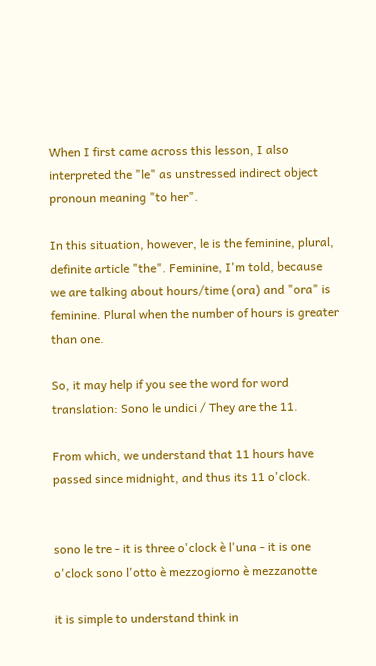When I first came across this lesson, I also interpreted the "le" as unstressed indirect object pronoun meaning "to her".

In this situation, however, le is the feminine, plural, definite article "the". Feminine, I'm told, because we are talking about hours/time (ora) and "ora" is feminine. Plural when the number of hours is greater than one.

So, it may help if you see the word for word translation: Sono le undici / They are the 11.

From which, we understand that 11 hours have passed since midnight, and thus its 11 o'clock.


sono le tre - it is three o'clock è l'una - it is one o'clock sono l'otto è mezzogiorno è mezzanotte

it is simple to understand think in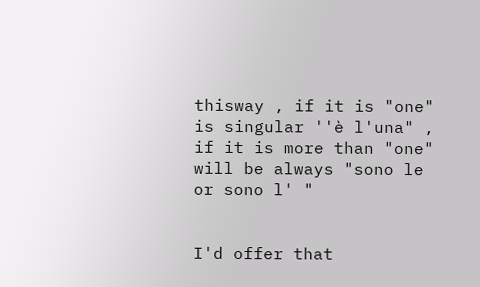thisway , if it is "one" is singular ''è l'una" , if it is more than "one" will be always "sono le or sono l' "


I'd offer that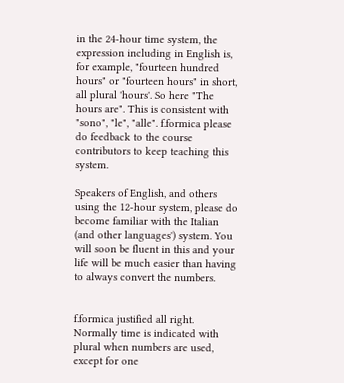in the 24-hour time system, the expression including in English is, for example, "fourteen hundred hours" or "fourteen hours" in short, all plural 'hours'. So here "The hours are". This is consistent with "sono", "le", "alle". f.formica please do feedback to the course contributors to keep teaching this system.

Speakers of English, and others using the 12-hour system, please do become familiar with the Italian (and other languages') system. You will soon be fluent in this and your life will be much easier than having to always convert the numbers.


f.formica justified all right. Normally time is indicated with plural when numbers are used, except for one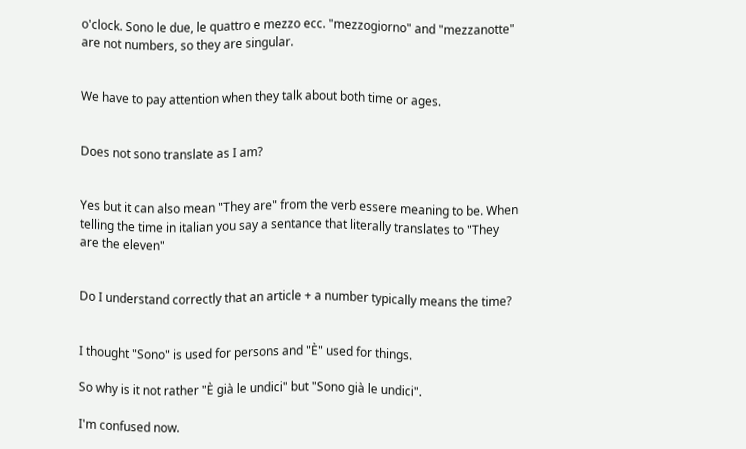o'clock. Sono le due, le quattro e mezzo ecc. "mezzogiorno" and "mezzanotte" are not numbers, so they are singular.


We have to pay attention when they talk about both time or ages.


Does not sono translate as I am?


Yes but it can also mean "They are" from the verb essere meaning to be. When telling the time in italian you say a sentance that literally translates to "They are the eleven"


Do I understand correctly that an article + a number typically means the time?


I thought "Sono" is used for persons and "È" used for things.

So why is it not rather "È già le undici" but "Sono già le undici".

I'm confused now.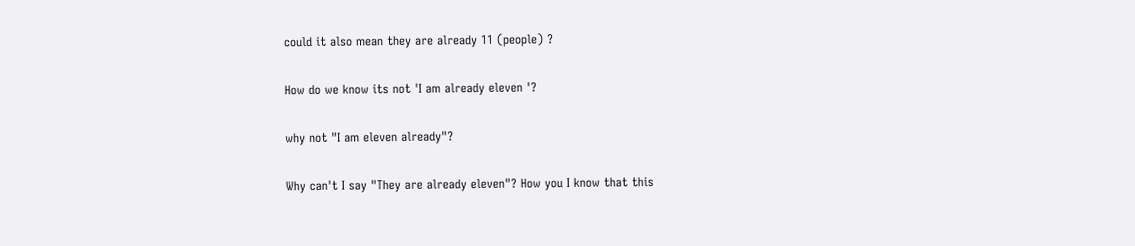could it also mean they are already 11 (people) ?


How do we know its not 'I am already eleven '?


why not "I am eleven already"?


Why can't I say "They are already eleven"? How you I know that this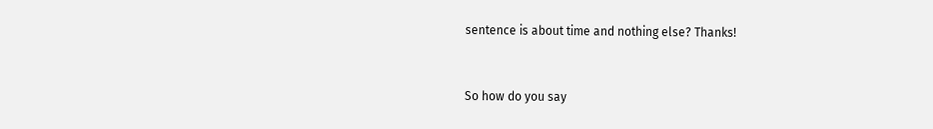sentence is about time and nothing else? Thanks!


So how do you say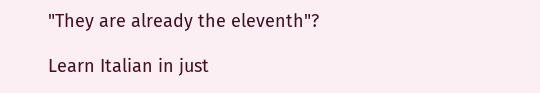"They are already the eleventh"?

Learn Italian in just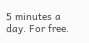5 minutes a day. For free.